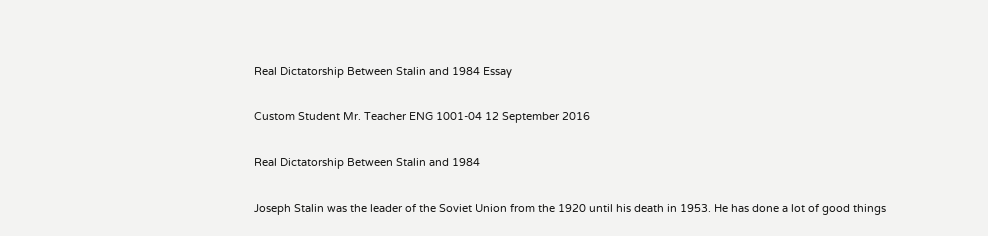Real Dictatorship Between Stalin and 1984 Essay

Custom Student Mr. Teacher ENG 1001-04 12 September 2016

Real Dictatorship Between Stalin and 1984

Joseph Stalin was the leader of the Soviet Union from the 1920 until his death in 1953. He has done a lot of good things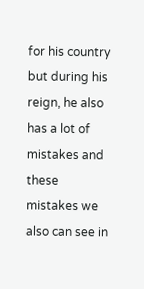for his country but during his reign, he also has a lot of mistakes and these mistakes we also can see in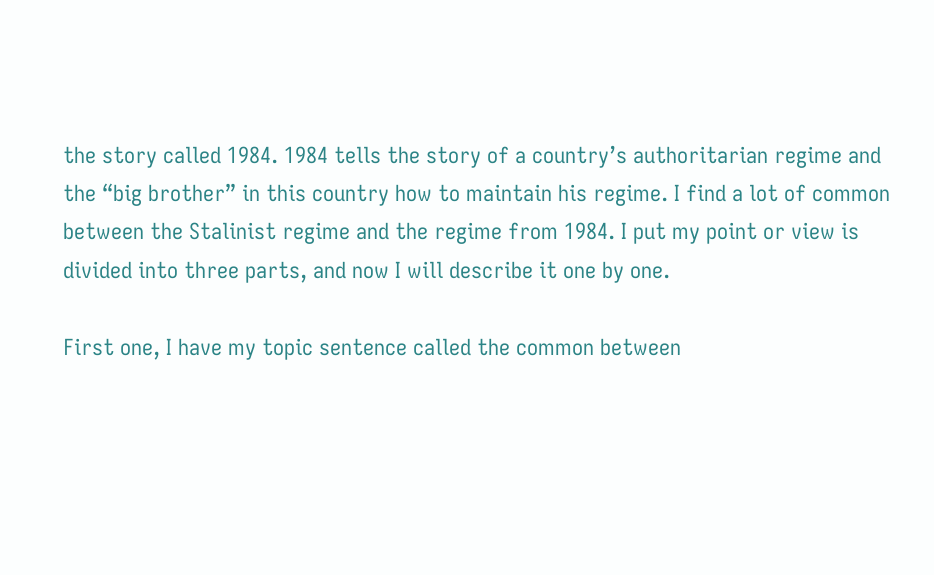the story called 1984. 1984 tells the story of a country’s authoritarian regime and the “big brother” in this country how to maintain his regime. I find a lot of common between the Stalinist regime and the regime from 1984. I put my point or view is divided into three parts, and now I will describe it one by one.

First one, I have my topic sentence called the common between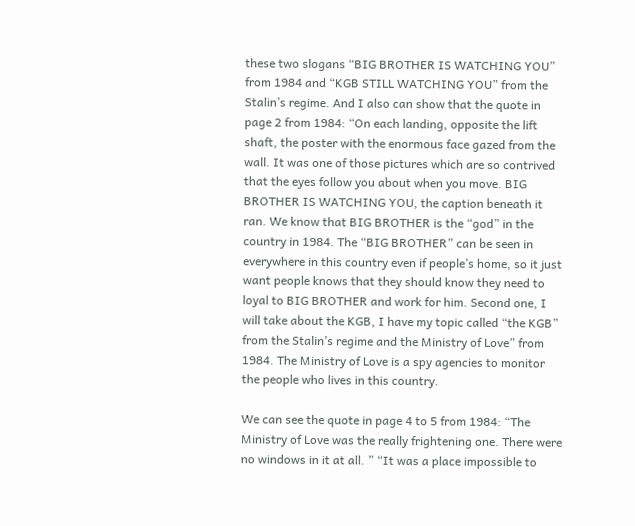these two slogans “BIG BROTHER IS WATCHING YOU” from 1984 and “KGB STILL WATCHING YOU” from the Stalin’s regime. And I also can show that the quote in page 2 from 1984: “On each landing, opposite the lift shaft, the poster with the enormous face gazed from the wall. It was one of those pictures which are so contrived that the eyes follow you about when you move. BIG BROTHER IS WATCHING YOU, the caption beneath it ran. We know that BIG BROTHER is the “god” in the country in 1984. The “BIG BROTHER” can be seen in everywhere in this country even if people’s home, so it just want people knows that they should know they need to loyal to BIG BROTHER and work for him. Second one, I will take about the KGB, I have my topic called “the KGB” from the Stalin’s regime and the Ministry of Love” from 1984. The Ministry of Love is a spy agencies to monitor the people who lives in this country.

We can see the quote in page 4 to 5 from 1984: “The Ministry of Love was the really frightening one. There were no windows in it at all. ” “It was a place impossible to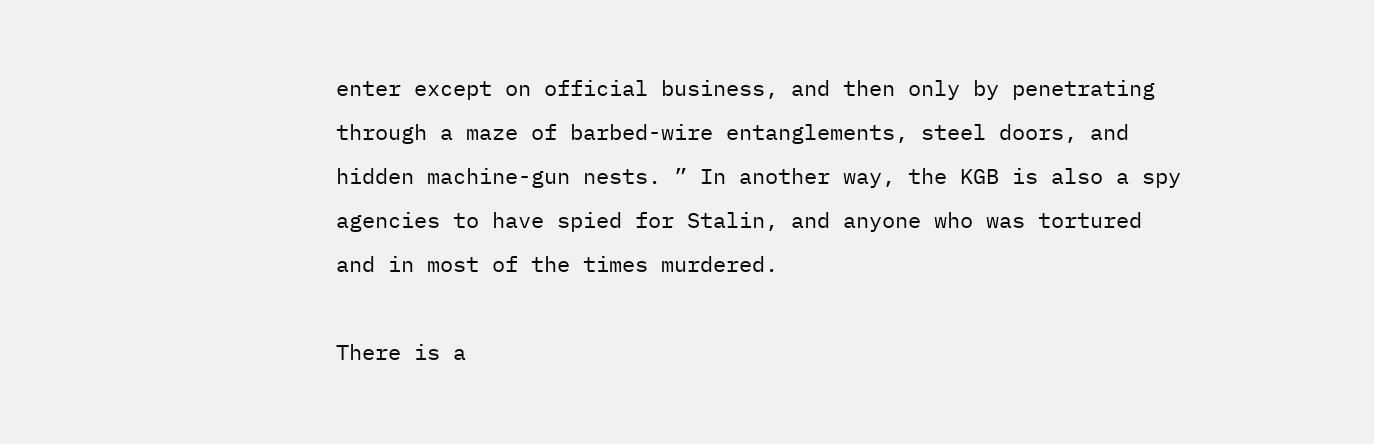enter except on official business, and then only by penetrating through a maze of barbed-wire entanglements, steel doors, and hidden machine-gun nests. ” In another way, the KGB is also a spy agencies to have spied for Stalin, and anyone who was tortured and in most of the times murdered.

There is a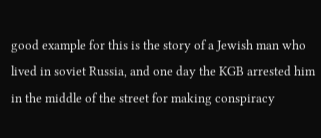good example for this is the story of a Jewish man who lived in soviet Russia, and one day the KGB arrested him in the middle of the street for making conspiracy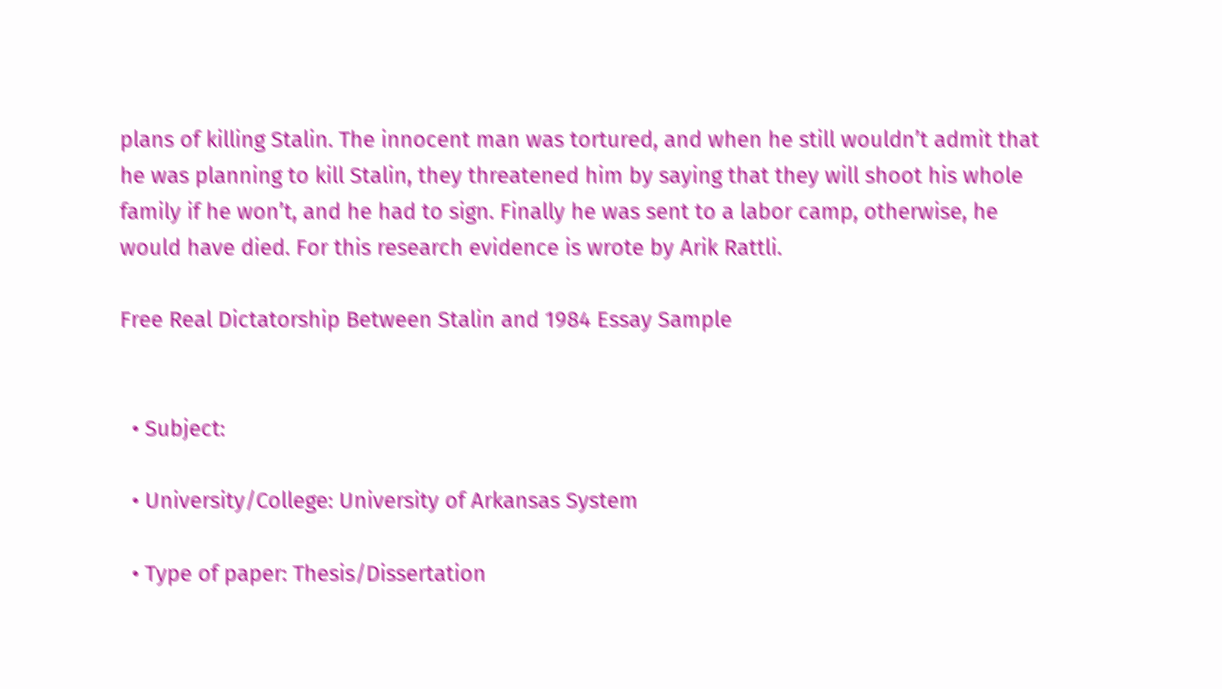plans of killing Stalin. The innocent man was tortured, and when he still wouldn’t admit that he was planning to kill Stalin, they threatened him by saying that they will shoot his whole family if he won’t, and he had to sign. Finally he was sent to a labor camp, otherwise, he would have died. For this research evidence is wrote by Arik Rattli.

Free Real Dictatorship Between Stalin and 1984 Essay Sample


  • Subject:

  • University/College: University of Arkansas System

  • Type of paper: Thesis/Dissertation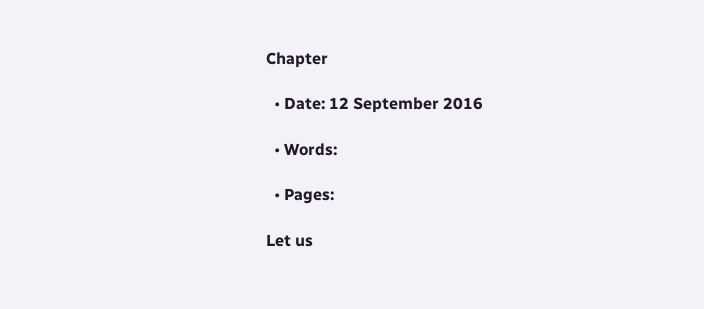Chapter

  • Date: 12 September 2016

  • Words:

  • Pages:

Let us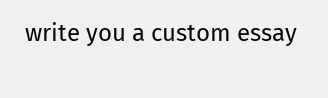write you a custom essay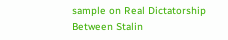sample on Real Dictatorship Between Stalin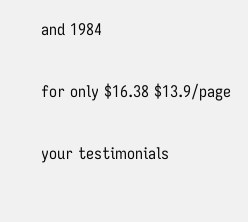and 1984

for only $16.38 $13.9/page

your testimonials